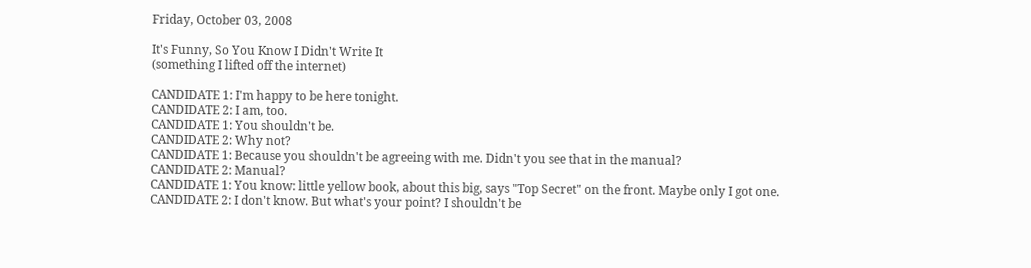Friday, October 03, 2008

It's Funny, So You Know I Didn't Write It
(something I lifted off the internet)

CANDIDATE 1: I'm happy to be here tonight.
CANDIDATE 2: I am, too.
CANDIDATE 1: You shouldn't be.
CANDIDATE 2: Why not?
CANDIDATE 1: Because you shouldn't be agreeing with me. Didn't you see that in the manual?
CANDIDATE 2: Manual?
CANDIDATE 1: You know: little yellow book, about this big, says "Top Secret" on the front. Maybe only I got one.
CANDIDATE 2: I don't know. But what's your point? I shouldn't be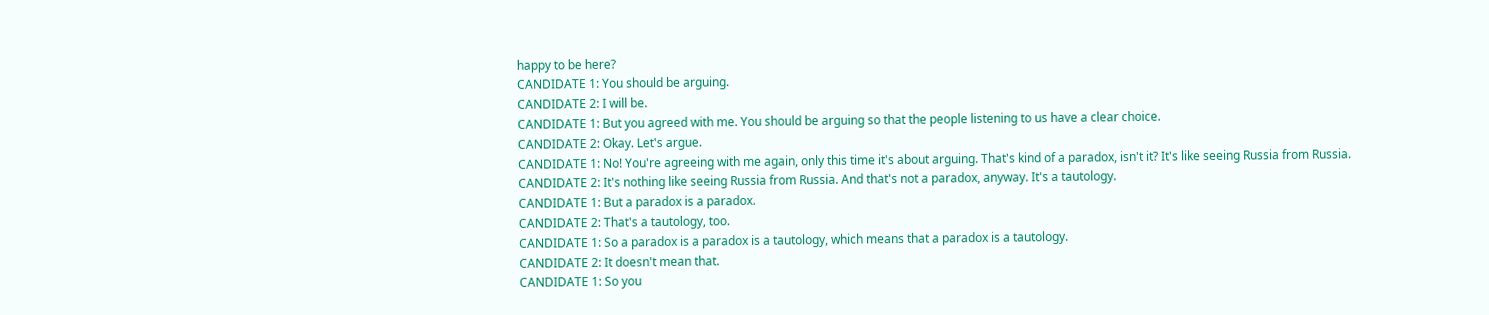happy to be here?
CANDIDATE 1: You should be arguing.
CANDIDATE 2: I will be.
CANDIDATE 1: But you agreed with me. You should be arguing so that the people listening to us have a clear choice.
CANDIDATE 2: Okay. Let's argue.
CANDIDATE 1: No! You're agreeing with me again, only this time it's about arguing. That's kind of a paradox, isn't it? It's like seeing Russia from Russia.
CANDIDATE 2: It's nothing like seeing Russia from Russia. And that's not a paradox, anyway. It's a tautology.
CANDIDATE 1: But a paradox is a paradox.
CANDIDATE 2: That's a tautology, too.
CANDIDATE 1: So a paradox is a paradox is a tautology, which means that a paradox is a tautology.
CANDIDATE 2: It doesn't mean that.
CANDIDATE 1: So you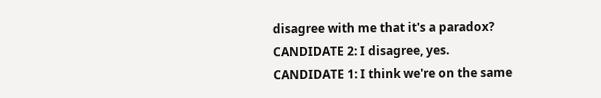disagree with me that it's a paradox?
CANDIDATE 2: I disagree, yes.
CANDIDATE 1: I think we're on the same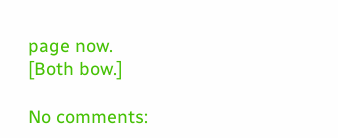page now.
[Both bow.]

No comments: